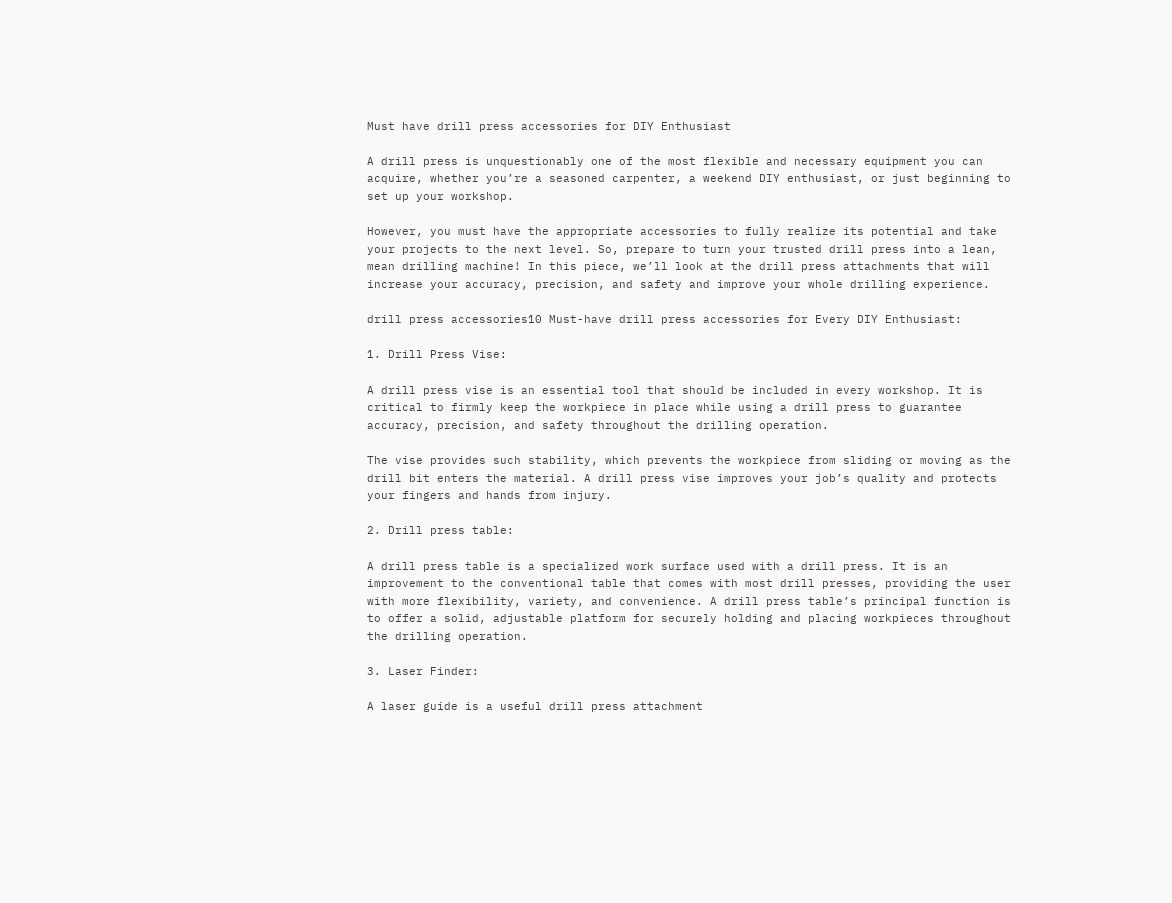Must have drill press accessories for DIY Enthusiast

A drill press is unquestionably one of the most flexible and necessary equipment you can acquire, whether you’re a seasoned carpenter, a weekend DIY enthusiast, or just beginning to set up your workshop.

However, you must have the appropriate accessories to fully realize its potential and take your projects to the next level. So, prepare to turn your trusted drill press into a lean, mean drilling machine! In this piece, we’ll look at the drill press attachments that will increase your accuracy, precision, and safety and improve your whole drilling experience.

drill press accessories10 Must-have drill press accessories for Every DIY Enthusiast:

1. Drill Press Vise:

A drill press vise is an essential tool that should be included in every workshop. It is critical to firmly keep the workpiece in place while using a drill press to guarantee accuracy, precision, and safety throughout the drilling operation.

The vise provides such stability, which prevents the workpiece from sliding or moving as the drill bit enters the material. A drill press vise improves your job’s quality and protects your fingers and hands from injury.

2. Drill press table:

A drill press table is a specialized work surface used with a drill press. It is an improvement to the conventional table that comes with most drill presses, providing the user with more flexibility, variety, and convenience. A drill press table’s principal function is to offer a solid, adjustable platform for securely holding and placing workpieces throughout the drilling operation.

3. Laser Finder:

A laser guide is a useful drill press attachment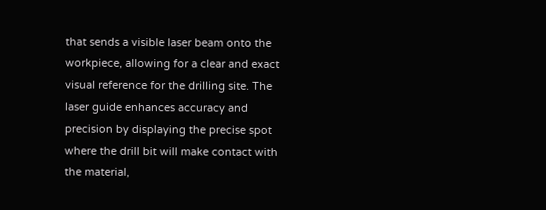that sends a visible laser beam onto the workpiece, allowing for a clear and exact visual reference for the drilling site. The laser guide enhances accuracy and precision by displaying the precise spot where the drill bit will make contact with the material,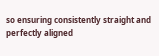so ensuring consistently straight and perfectly aligned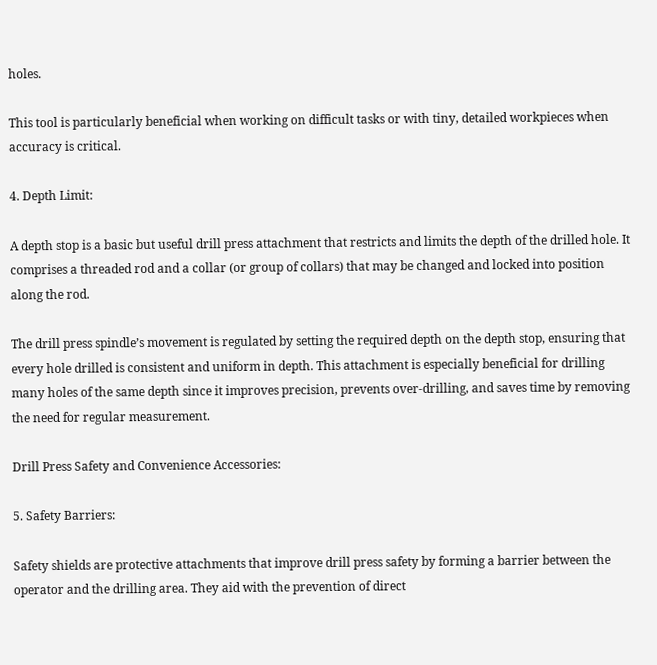holes.

This tool is particularly beneficial when working on difficult tasks or with tiny, detailed workpieces when accuracy is critical.

4. Depth Limit:

A depth stop is a basic but useful drill press attachment that restricts and limits the depth of the drilled hole. It comprises a threaded rod and a collar (or group of collars) that may be changed and locked into position along the rod.

The drill press spindle’s movement is regulated by setting the required depth on the depth stop, ensuring that every hole drilled is consistent and uniform in depth. This attachment is especially beneficial for drilling many holes of the same depth since it improves precision, prevents over-drilling, and saves time by removing the need for regular measurement.

Drill Press Safety and Convenience Accessories:

5. Safety Barriers:

Safety shields are protective attachments that improve drill press safety by forming a barrier between the operator and the drilling area. They aid with the prevention of direct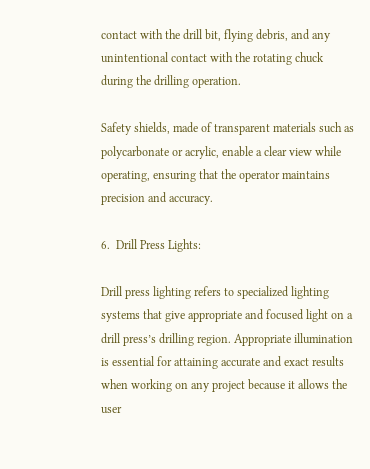contact with the drill bit, flying debris, and any unintentional contact with the rotating chuck during the drilling operation.

Safety shields, made of transparent materials such as polycarbonate or acrylic, enable a clear view while operating, ensuring that the operator maintains precision and accuracy.

6.  Drill Press Lights:

Drill press lighting refers to specialized lighting systems that give appropriate and focused light on a drill press’s drilling region. Appropriate illumination is essential for attaining accurate and exact results when working on any project because it allows the user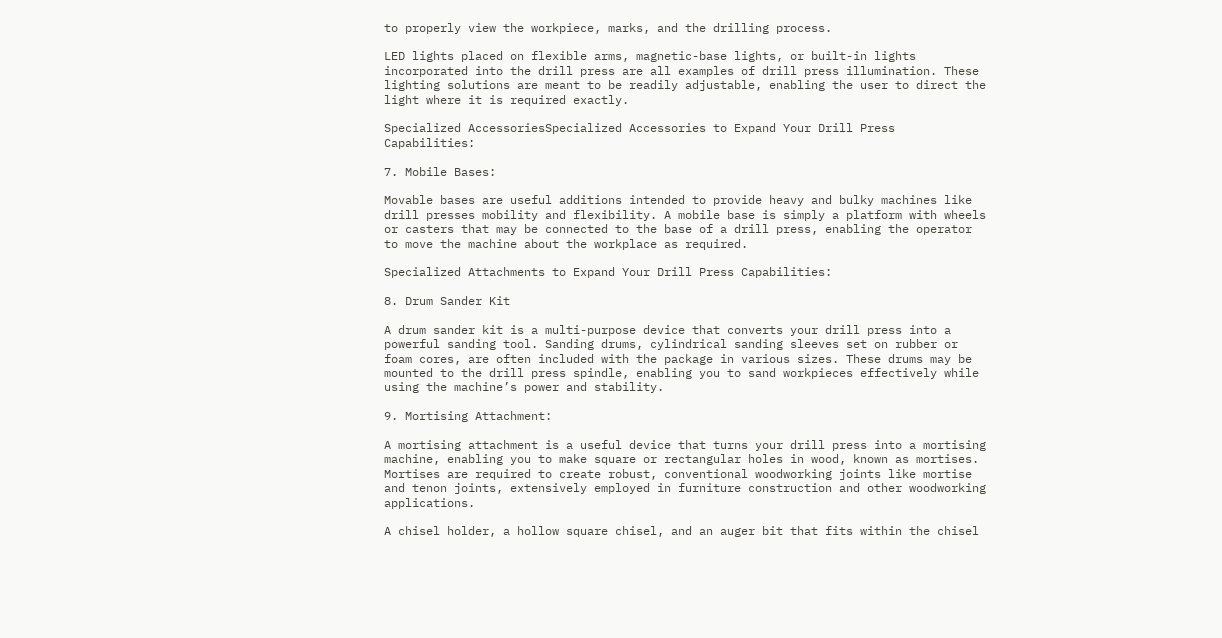to properly view the workpiece, marks, and the drilling process.

LED lights placed on flexible arms, magnetic-base lights, or built-in lights incorporated into the drill press are all examples of drill press illumination. These lighting solutions are meant to be readily adjustable, enabling the user to direct the light where it is required exactly.

Specialized AccessoriesSpecialized Accessories to Expand Your Drill Press Capabilities:

7. Mobile Bases:

Movable bases are useful additions intended to provide heavy and bulky machines like drill presses mobility and flexibility. A mobile base is simply a platform with wheels or casters that may be connected to the base of a drill press, enabling the operator to move the machine about the workplace as required.

Specialized Attachments to Expand Your Drill Press Capabilities:

8. Drum Sander Kit

A drum sander kit is a multi-purpose device that converts your drill press into a powerful sanding tool. Sanding drums, cylindrical sanding sleeves set on rubber or foam cores, are often included with the package in various sizes. These drums may be mounted to the drill press spindle, enabling you to sand workpieces effectively while using the machine’s power and stability.

9. Mortising Attachment:

A mortising attachment is a useful device that turns your drill press into a mortising machine, enabling you to make square or rectangular holes in wood, known as mortises. Mortises are required to create robust, conventional woodworking joints like mortise and tenon joints, extensively employed in furniture construction and other woodworking applications.

A chisel holder, a hollow square chisel, and an auger bit that fits within the chisel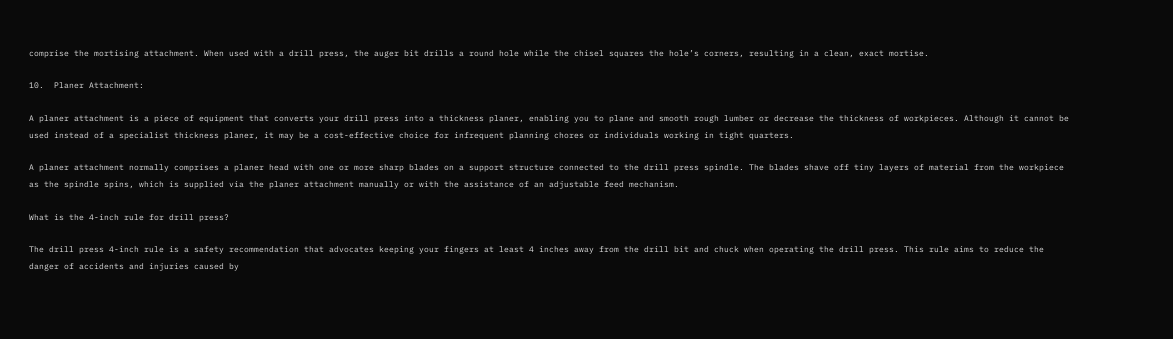comprise the mortising attachment. When used with a drill press, the auger bit drills a round hole while the chisel squares the hole’s corners, resulting in a clean, exact mortise.

10.  Planer Attachment:

A planer attachment is a piece of equipment that converts your drill press into a thickness planer, enabling you to plane and smooth rough lumber or decrease the thickness of workpieces. Although it cannot be used instead of a specialist thickness planer, it may be a cost-effective choice for infrequent planning chores or individuals working in tight quarters.

A planer attachment normally comprises a planer head with one or more sharp blades on a support structure connected to the drill press spindle. The blades shave off tiny layers of material from the workpiece as the spindle spins, which is supplied via the planer attachment manually or with the assistance of an adjustable feed mechanism.

What is the 4-inch rule for drill press?

The drill press 4-inch rule is a safety recommendation that advocates keeping your fingers at least 4 inches away from the drill bit and chuck when operating the drill press. This rule aims to reduce the danger of accidents and injuries caused by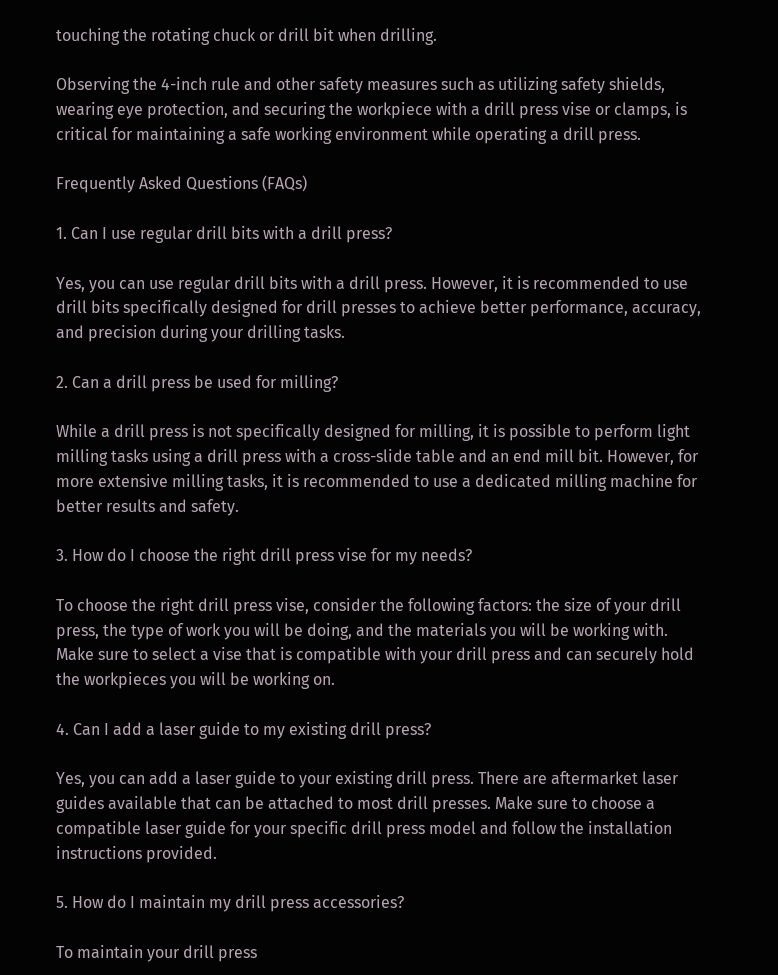touching the rotating chuck or drill bit when drilling.

Observing the 4-inch rule and other safety measures such as utilizing safety shields, wearing eye protection, and securing the workpiece with a drill press vise or clamps, is critical for maintaining a safe working environment while operating a drill press.

Frequently Asked Questions (FAQs)

1. Can I use regular drill bits with a drill press?

Yes, you can use regular drill bits with a drill press. However, it is recommended to use drill bits specifically designed for drill presses to achieve better performance, accuracy, and precision during your drilling tasks.

2. Can a drill press be used for milling?

While a drill press is not specifically designed for milling, it is possible to perform light milling tasks using a drill press with a cross-slide table and an end mill bit. However, for more extensive milling tasks, it is recommended to use a dedicated milling machine for better results and safety.

3. How do I choose the right drill press vise for my needs?

To choose the right drill press vise, consider the following factors: the size of your drill press, the type of work you will be doing, and the materials you will be working with. Make sure to select a vise that is compatible with your drill press and can securely hold the workpieces you will be working on.

4. Can I add a laser guide to my existing drill press?

Yes, you can add a laser guide to your existing drill press. There are aftermarket laser guides available that can be attached to most drill presses. Make sure to choose a compatible laser guide for your specific drill press model and follow the installation instructions provided.

5. How do I maintain my drill press accessories?

To maintain your drill press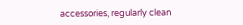accessories, regularly clean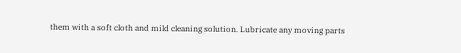them with a soft cloth and mild cleaning solution. Lubricate any moving parts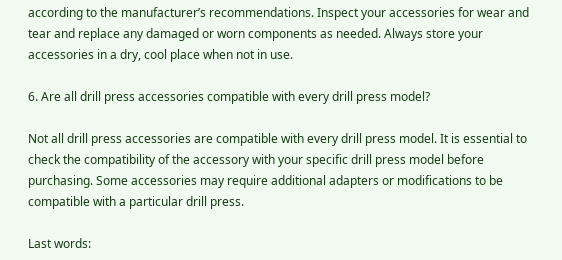according to the manufacturer’s recommendations. Inspect your accessories for wear and tear and replace any damaged or worn components as needed. Always store your accessories in a dry, cool place when not in use.

6. Are all drill press accessories compatible with every drill press model?

Not all drill press accessories are compatible with every drill press model. It is essential to check the compatibility of the accessory with your specific drill press model before purchasing. Some accessories may require additional adapters or modifications to be compatible with a particular drill press.

Last words: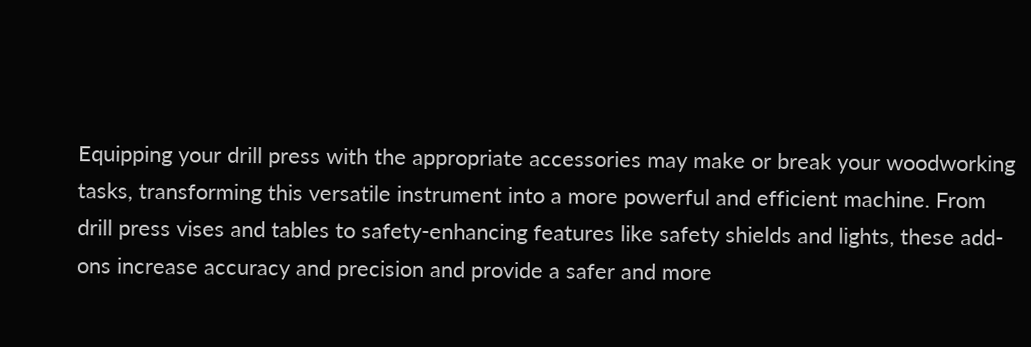Equipping your drill press with the appropriate accessories may make or break your woodworking tasks, transforming this versatile instrument into a more powerful and efficient machine. From drill press vises and tables to safety-enhancing features like safety shields and lights, these add-ons increase accuracy and precision and provide a safer and more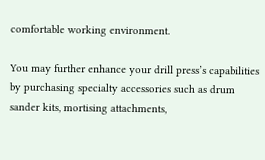comfortable working environment.

You may further enhance your drill press’s capabilities by purchasing specialty accessories such as drum sander kits, mortising attachments,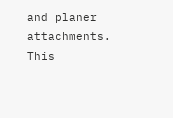and planer attachments. This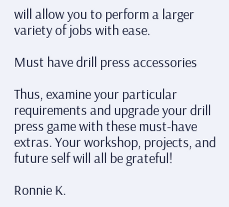will allow you to perform a larger variety of jobs with ease.

Must have drill press accessories

Thus, examine your particular requirements and upgrade your drill press game with these must-have extras. Your workshop, projects, and future self will all be grateful!

Ronnie K.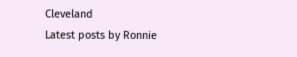Cleveland
Latest posts by Ronnie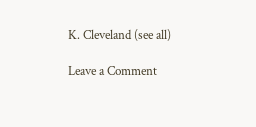K. Cleveland (see all)

Leave a Comment